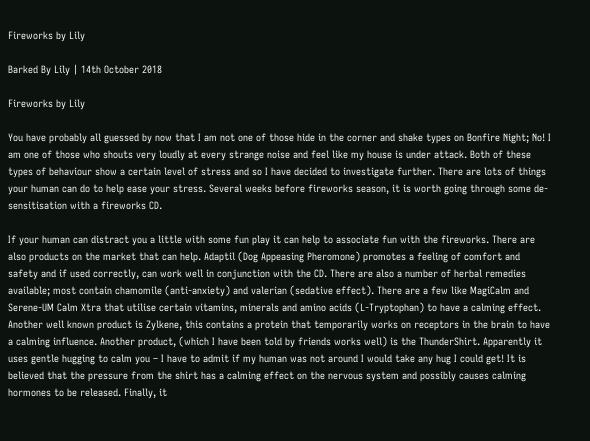Fireworks by Lily

Barked By Lily | 14th October 2018

Fireworks by Lily

You have probably all guessed by now that I am not one of those hide in the corner and shake types on Bonfire Night; No! I am one of those who shouts very loudly at every strange noise and feel like my house is under attack. Both of these types of behaviour show a certain level of stress and so I have decided to investigate further. There are lots of things your human can do to help ease your stress. Several weeks before fireworks season, it is worth going through some de-sensitisation with a fireworks CD.

If your human can distract you a little with some fun play it can help to associate fun with the fireworks. There are also products on the market that can help. Adaptil (Dog Appeasing Pheromone) promotes a feeling of comfort and safety and if used correctly, can work well in conjunction with the CD. There are also a number of herbal remedies available; most contain chamomile (anti-anxiety) and valerian (sedative effect). There are a few like MagiCalm and Serene-UM Calm Xtra that utilise certain vitamins, minerals and amino acids (L-Tryptophan) to have a calming effect. Another well known product is Zylkene, this contains a protein that temporarily works on receptors in the brain to have a calming influence. Another product, (which I have been told by friends works well) is the ThunderShirt. Apparently it uses gentle hugging to calm you – I have to admit if my human was not around I would take any hug I could get! It is believed that the pressure from the shirt has a calming effect on the nervous system and possibly causes calming hormones to be released. Finally, it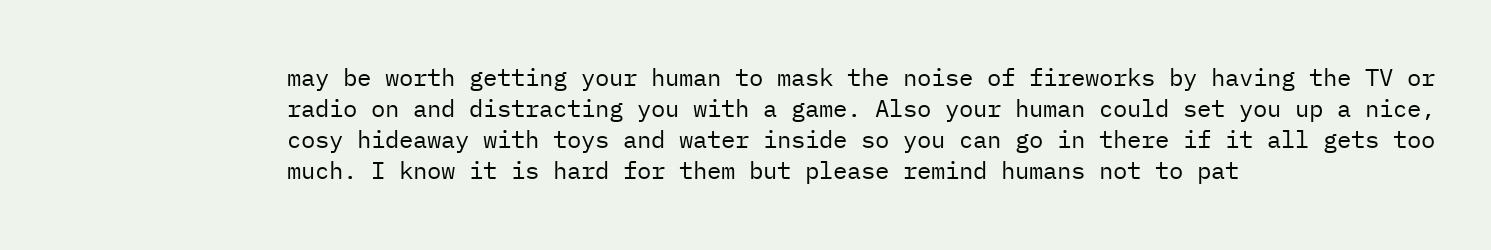may be worth getting your human to mask the noise of fireworks by having the TV or radio on and distracting you with a game. Also your human could set you up a nice, cosy hideaway with toys and water inside so you can go in there if it all gets too much. I know it is hard for them but please remind humans not to pat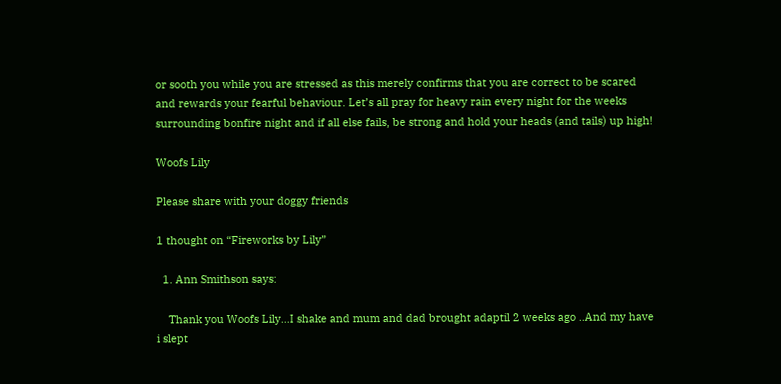or sooth you while you are stressed as this merely confirms that you are correct to be scared and rewards your fearful behaviour. Let’s all pray for heavy rain every night for the weeks surrounding bonfire night and if all else fails, be strong and hold your heads (and tails) up high!

Woofs Lily

Please share with your doggy friends

1 thought on “Fireworks by Lily”

  1. Ann Smithson says:

    Thank you Woofs Lily…I shake and mum and dad brought adaptil 2 weeks ago ..And my have i slept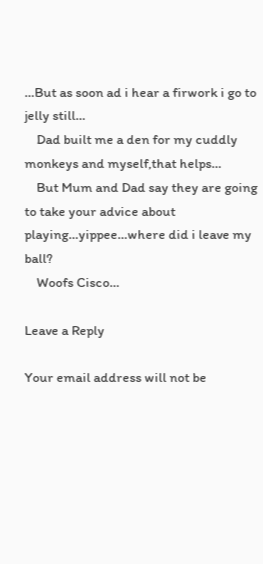…But as soon ad i hear a firwork i go to jelly still…
    Dad built me a den for my cuddly monkeys and myself,that helps…
    But Mum and Dad say they are going to take your advice about playing…yippee…where did i leave my ball?
    Woofs Cisco…

Leave a Reply

Your email address will not be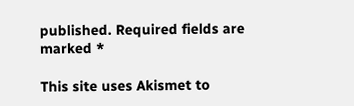published. Required fields are marked *

This site uses Akismet to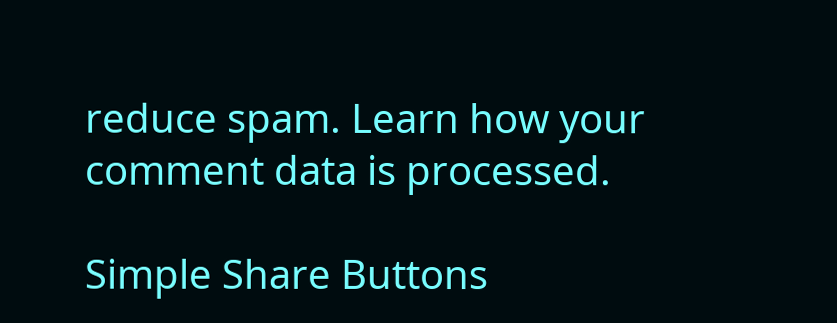reduce spam. Learn how your comment data is processed.

Simple Share Buttons